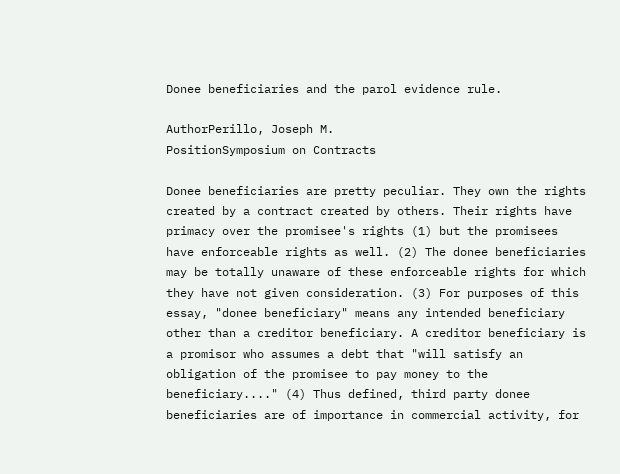Donee beneficiaries and the parol evidence rule.

AuthorPerillo, Joseph M.
PositionSymposium on Contracts

Donee beneficiaries are pretty peculiar. They own the rights created by a contract created by others. Their rights have primacy over the promisee's rights (1) but the promisees have enforceable rights as well. (2) The donee beneficiaries may be totally unaware of these enforceable rights for which they have not given consideration. (3) For purposes of this essay, "donee beneficiary" means any intended beneficiary other than a creditor beneficiary. A creditor beneficiary is a promisor who assumes a debt that "will satisfy an obligation of the promisee to pay money to the beneficiary...." (4) Thus defined, third party donee beneficiaries are of importance in commercial activity, for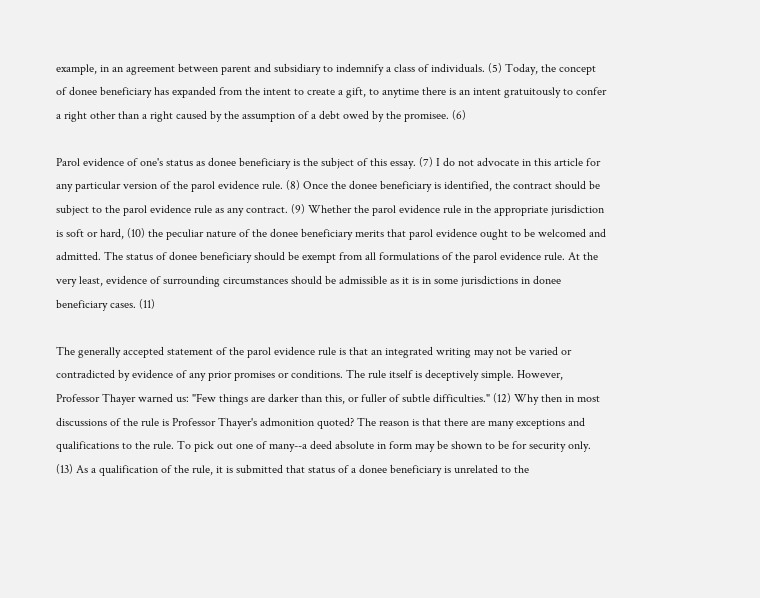example, in an agreement between parent and subsidiary to indemnify a class of individuals. (5) Today, the concept of donee beneficiary has expanded from the intent to create a gift, to anytime there is an intent gratuitously to confer a right other than a right caused by the assumption of a debt owed by the promisee. (6)

Parol evidence of one's status as donee beneficiary is the subject of this essay. (7) I do not advocate in this article for any particular version of the parol evidence rule. (8) Once the donee beneficiary is identified, the contract should be subject to the parol evidence rule as any contract. (9) Whether the parol evidence rule in the appropriate jurisdiction is soft or hard, (10) the peculiar nature of the donee beneficiary merits that parol evidence ought to be welcomed and admitted. The status of donee beneficiary should be exempt from all formulations of the parol evidence rule. At the very least, evidence of surrounding circumstances should be admissible as it is in some jurisdictions in donee beneficiary cases. (11)

The generally accepted statement of the parol evidence rule is that an integrated writing may not be varied or contradicted by evidence of any prior promises or conditions. The rule itself is deceptively simple. However, Professor Thayer warned us: "Few things are darker than this, or fuller of subtle difficulties." (12) Why then in most discussions of the rule is Professor Thayer's admonition quoted? The reason is that there are many exceptions and qualifications to the rule. To pick out one of many--a deed absolute in form may be shown to be for security only. (13) As a qualification of the rule, it is submitted that status of a donee beneficiary is unrelated to the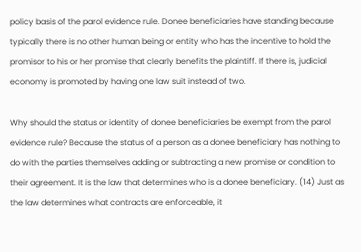policy basis of the parol evidence rule. Donee beneficiaries have standing because typically there is no other human being or entity who has the incentive to hold the promisor to his or her promise that clearly benefits the plaintiff. If there is, judicial economy is promoted by having one law suit instead of two.

Why should the status or identity of donee beneficiaries be exempt from the parol evidence rule? Because the status of a person as a donee beneficiary has nothing to do with the parties themselves adding or subtracting a new promise or condition to their agreement. It is the law that determines who is a donee beneficiary. (14) Just as the law determines what contracts are enforceable, it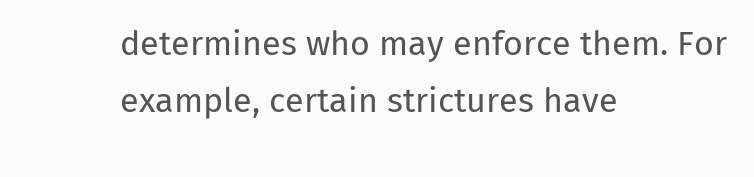determines who may enforce them. For example, certain strictures have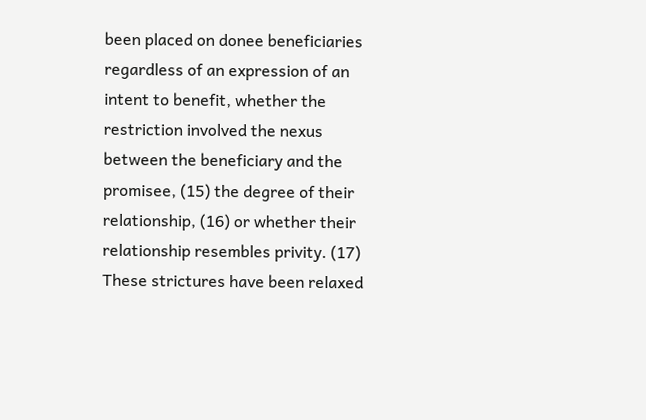been placed on donee beneficiaries regardless of an expression of an intent to benefit, whether the restriction involved the nexus between the beneficiary and the promisee, (15) the degree of their relationship, (16) or whether their relationship resembles privity. (17) These strictures have been relaxed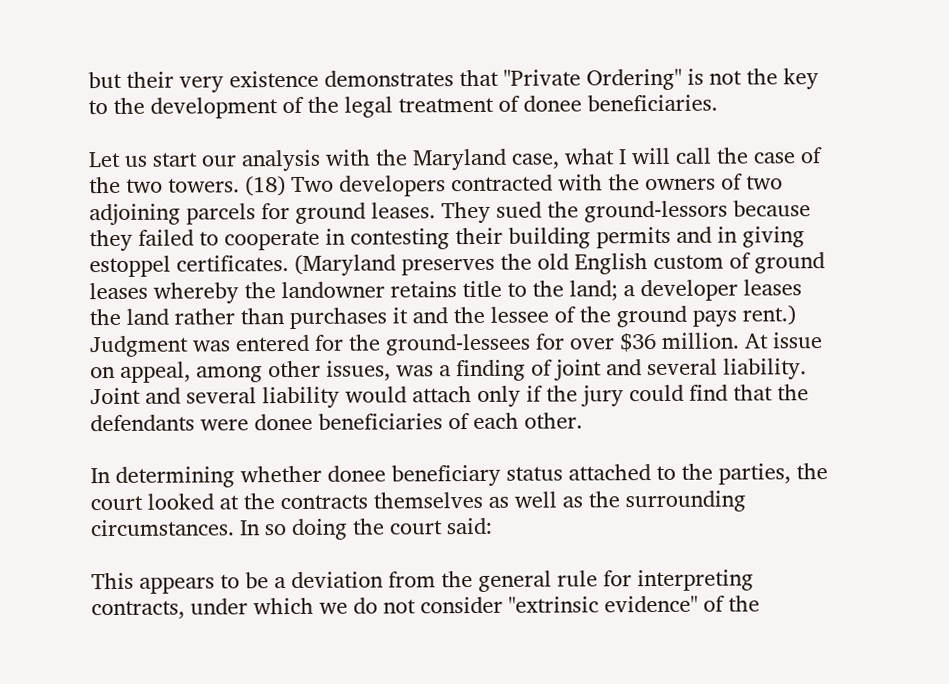but their very existence demonstrates that "Private Ordering" is not the key to the development of the legal treatment of donee beneficiaries.

Let us start our analysis with the Maryland case, what I will call the case of the two towers. (18) Two developers contracted with the owners of two adjoining parcels for ground leases. They sued the ground-lessors because they failed to cooperate in contesting their building permits and in giving estoppel certificates. (Maryland preserves the old English custom of ground leases whereby the landowner retains title to the land; a developer leases the land rather than purchases it and the lessee of the ground pays rent.) Judgment was entered for the ground-lessees for over $36 million. At issue on appeal, among other issues, was a finding of joint and several liability. Joint and several liability would attach only if the jury could find that the defendants were donee beneficiaries of each other.

In determining whether donee beneficiary status attached to the parties, the court looked at the contracts themselves as well as the surrounding circumstances. In so doing the court said:

This appears to be a deviation from the general rule for interpreting contracts, under which we do not consider "extrinsic evidence" of the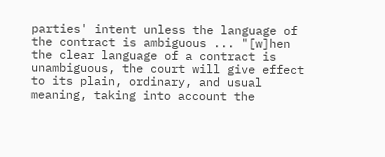parties' intent unless the language of the contract is ambiguous ... "[w]hen the clear language of a contract is unambiguous, the court will give effect to its plain, ordinary, and usual meaning, taking into account the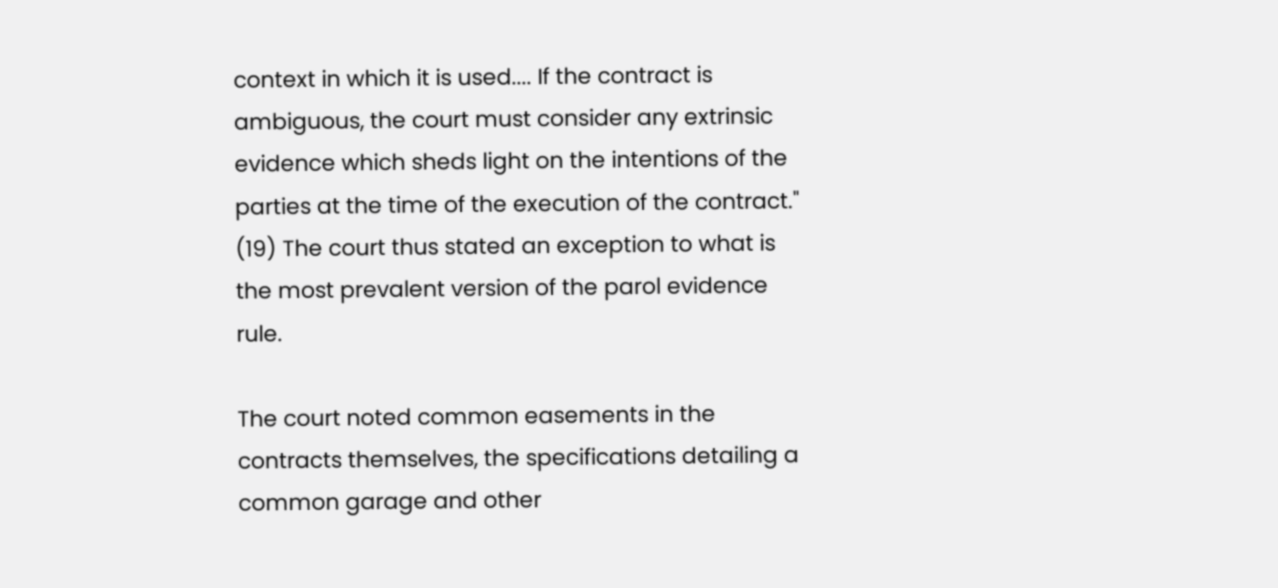context in which it is used.... If the contract is ambiguous, the court must consider any extrinsic evidence which sheds light on the intentions of the parties at the time of the execution of the contract." (19) The court thus stated an exception to what is the most prevalent version of the parol evidence rule.

The court noted common easements in the contracts themselves, the specifications detailing a common garage and other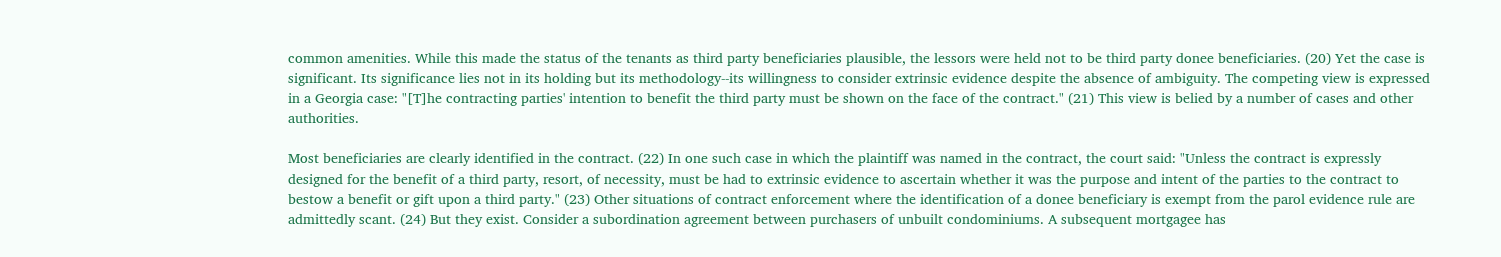common amenities. While this made the status of the tenants as third party beneficiaries plausible, the lessors were held not to be third party donee beneficiaries. (20) Yet the case is significant. Its significance lies not in its holding but its methodology--its willingness to consider extrinsic evidence despite the absence of ambiguity. The competing view is expressed in a Georgia case: "[T]he contracting parties' intention to benefit the third party must be shown on the face of the contract." (21) This view is belied by a number of cases and other authorities.

Most beneficiaries are clearly identified in the contract. (22) In one such case in which the plaintiff was named in the contract, the court said: "Unless the contract is expressly designed for the benefit of a third party, resort, of necessity, must be had to extrinsic evidence to ascertain whether it was the purpose and intent of the parties to the contract to bestow a benefit or gift upon a third party." (23) Other situations of contract enforcement where the identification of a donee beneficiary is exempt from the parol evidence rule are admittedly scant. (24) But they exist. Consider a subordination agreement between purchasers of unbuilt condominiums. A subsequent mortgagee has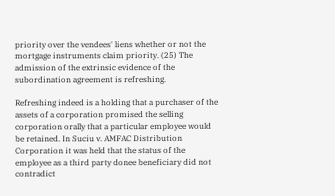priority over the vendees' liens whether or not the mortgage instruments claim priority. (25) The admission of the extrinsic evidence of the subordination agreement is refreshing.

Refreshing indeed is a holding that a purchaser of the assets of a corporation promised the selling corporation orally that a particular employee would be retained. In Suciu v. AMFAC Distribution Corporation it was held that the status of the employee as a third party donee beneficiary did not contradict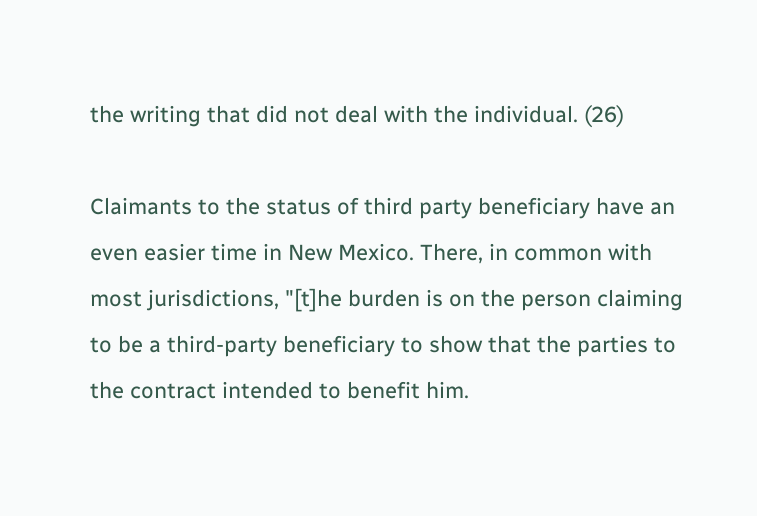the writing that did not deal with the individual. (26)

Claimants to the status of third party beneficiary have an even easier time in New Mexico. There, in common with most jurisdictions, "[t]he burden is on the person claiming to be a third-party beneficiary to show that the parties to the contract intended to benefit him.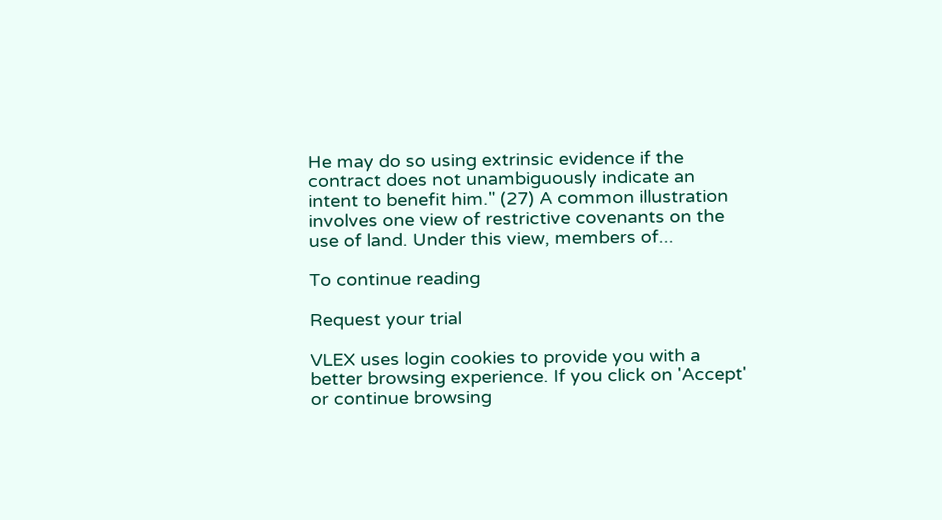He may do so using extrinsic evidence if the contract does not unambiguously indicate an intent to benefit him." (27) A common illustration involves one view of restrictive covenants on the use of land. Under this view, members of...

To continue reading

Request your trial

VLEX uses login cookies to provide you with a better browsing experience. If you click on 'Accept' or continue browsing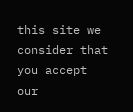this site we consider that you accept our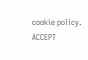cookie policy. ACCEPT